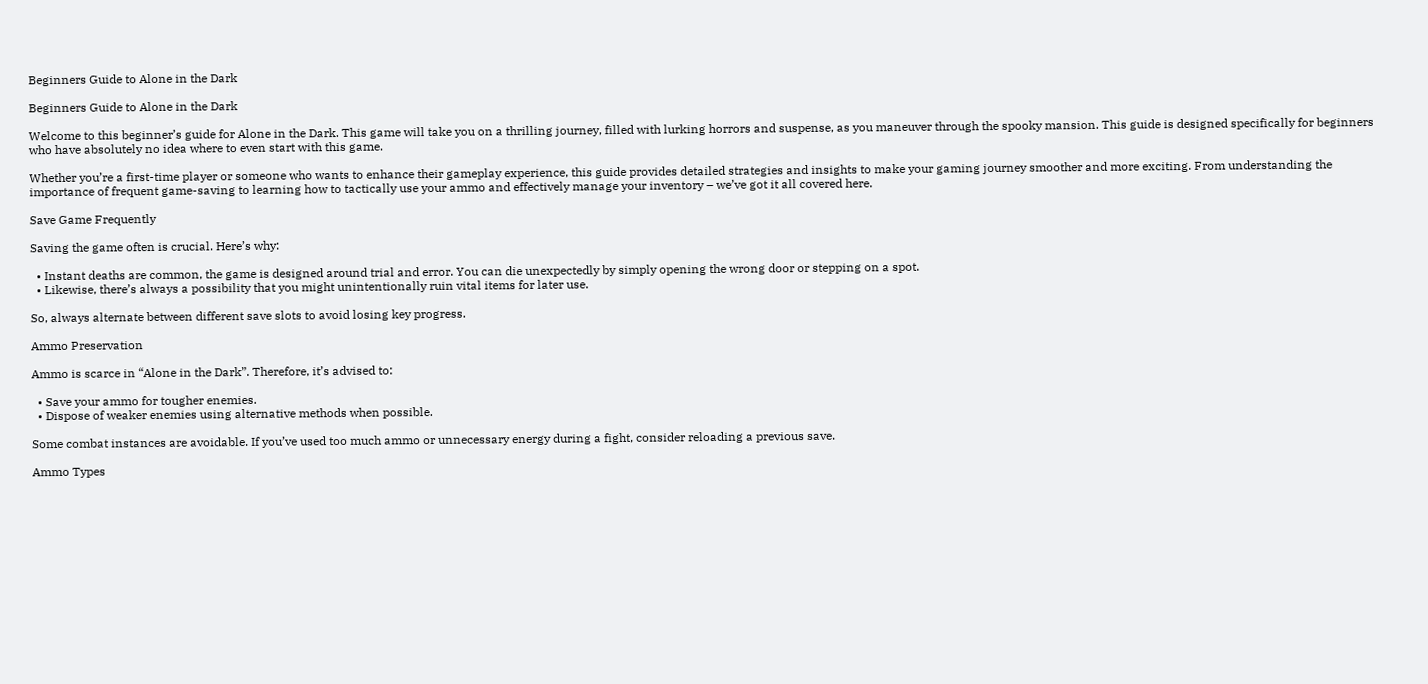Beginners Guide to Alone in the Dark

Beginners Guide to Alone in the Dark

Welcome to this beginner’s guide for Alone in the Dark. This game will take you on a thrilling journey, filled with lurking horrors and suspense, as you maneuver through the spooky mansion. This guide is designed specifically for beginners who have absolutely no idea where to even start with this game.

Whether you’re a first-time player or someone who wants to enhance their gameplay experience, this guide provides detailed strategies and insights to make your gaming journey smoother and more exciting. From understanding the importance of frequent game-saving to learning how to tactically use your ammo and effectively manage your inventory – we’ve got it all covered here.

Save Game Frequently

Saving the game often is crucial. Here’s why:

  • Instant deaths are common, the game is designed around trial and error. You can die unexpectedly by simply opening the wrong door or stepping on a spot.
  • Likewise, there’s always a possibility that you might unintentionally ruin vital items for later use.

So, always alternate between different save slots to avoid losing key progress.

Ammo Preservation

Ammo is scarce in “Alone in the Dark”. Therefore, it’s advised to:

  • Save your ammo for tougher enemies.
  • Dispose of weaker enemies using alternative methods when possible.

Some combat instances are avoidable. If you’ve used too much ammo or unnecessary energy during a fight, consider reloading a previous save.

Ammo Types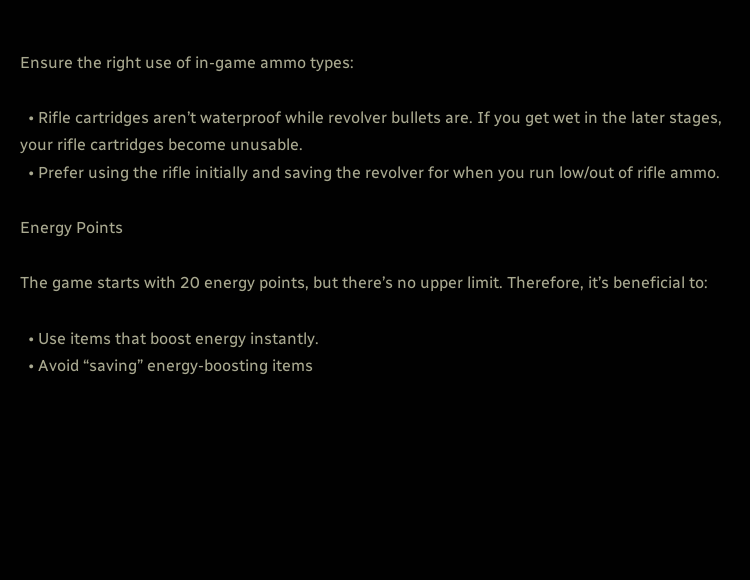Ensure the right use of in-game ammo types:

  • Rifle cartridges aren’t waterproof while revolver bullets are. If you get wet in the later stages, your rifle cartridges become unusable.
  • Prefer using the rifle initially and saving the revolver for when you run low/out of rifle ammo.

Energy Points

The game starts with 20 energy points, but there’s no upper limit. Therefore, it’s beneficial to:

  • Use items that boost energy instantly.
  • Avoid “saving” energy-boosting items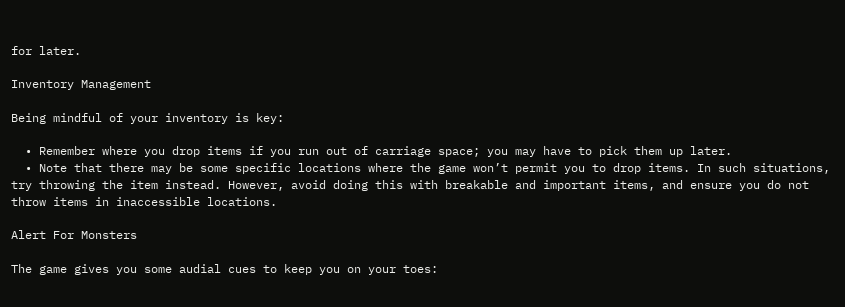for later.

Inventory Management

Being mindful of your inventory is key:

  • Remember where you drop items if you run out of carriage space; you may have to pick them up later.
  • Note that there may be some specific locations where the game won’t permit you to drop items. In such situations, try throwing the item instead. However, avoid doing this with breakable and important items, and ensure you do not throw items in inaccessible locations.

Alert For Monsters

The game gives you some audial cues to keep you on your toes: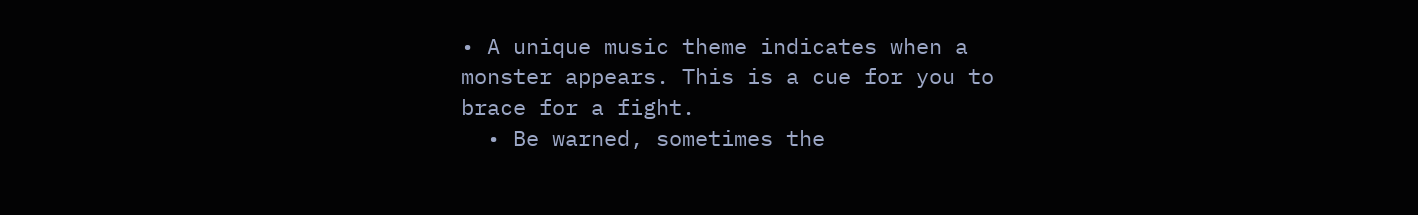• A unique music theme indicates when a monster appears. This is a cue for you to brace for a fight.
  • Be warned, sometimes the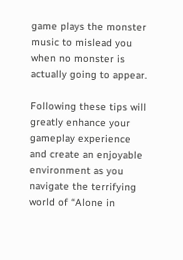game plays the monster music to mislead you when no monster is actually going to appear.

Following these tips will greatly enhance your gameplay experience and create an enjoyable environment as you navigate the terrifying world of “Alone in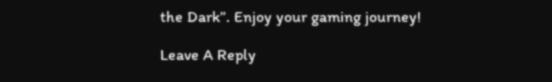the Dark”. Enjoy your gaming journey!

Leave A Reply